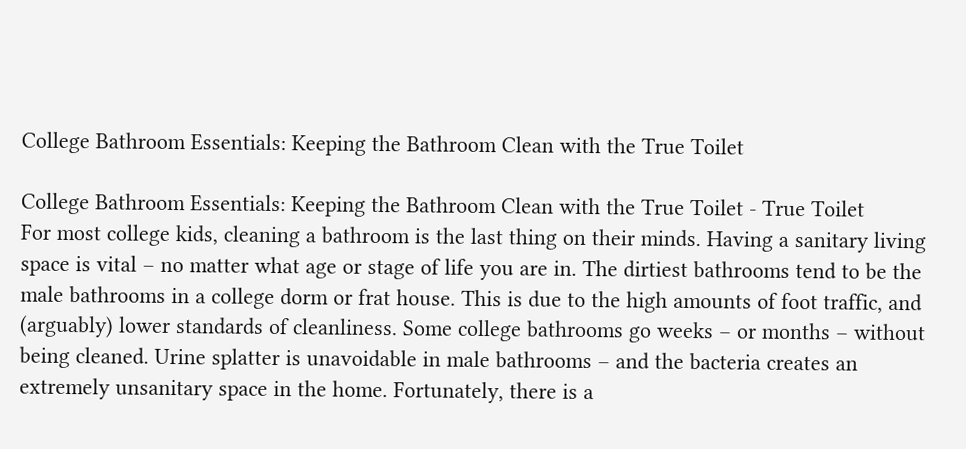College Bathroom Essentials: Keeping the Bathroom Clean with the True Toilet

College Bathroom Essentials: Keeping the Bathroom Clean with the True Toilet - True Toilet
For most college kids, cleaning a bathroom is the last thing on their minds. Having a sanitary living space is vital – no matter what age or stage of life you are in. The dirtiest bathrooms tend to be the male bathrooms in a college dorm or frat house. This is due to the high amounts of foot traffic, and (arguably) lower standards of cleanliness. Some college bathrooms go weeks – or months – without being cleaned. Urine splatter is unavoidable in male bathrooms – and the bacteria creates an extremely unsanitary space in the home. Fortunately, there is a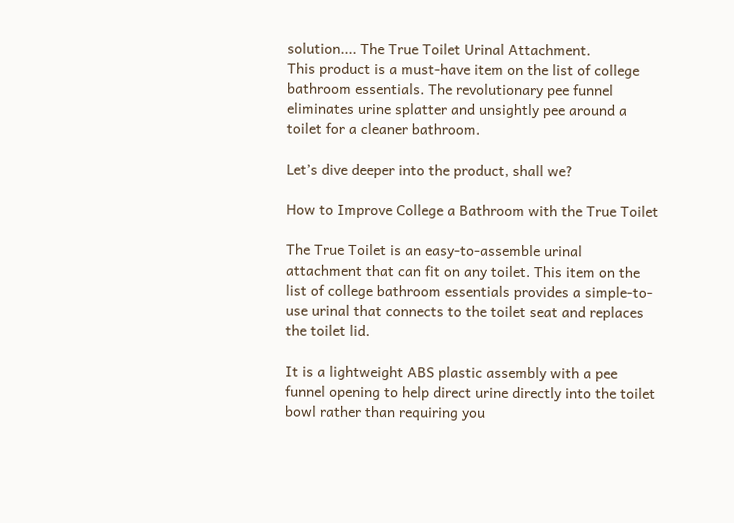solution.... The True Toilet Urinal Attachment.
This product is a must-have item on the list of college bathroom essentials. The revolutionary pee funnel eliminates urine splatter and unsightly pee around a toilet for a cleaner bathroom.

Let’s dive deeper into the product, shall we?

How to Improve College a Bathroom with the True Toilet

The True Toilet is an easy-to-assemble urinal attachment that can fit on any toilet. This item on the list of college bathroom essentials provides a simple-to-use urinal that connects to the toilet seat and replaces the toilet lid.

It is a lightweight ABS plastic assembly with a pee funnel opening to help direct urine directly into the toilet bowl rather than requiring you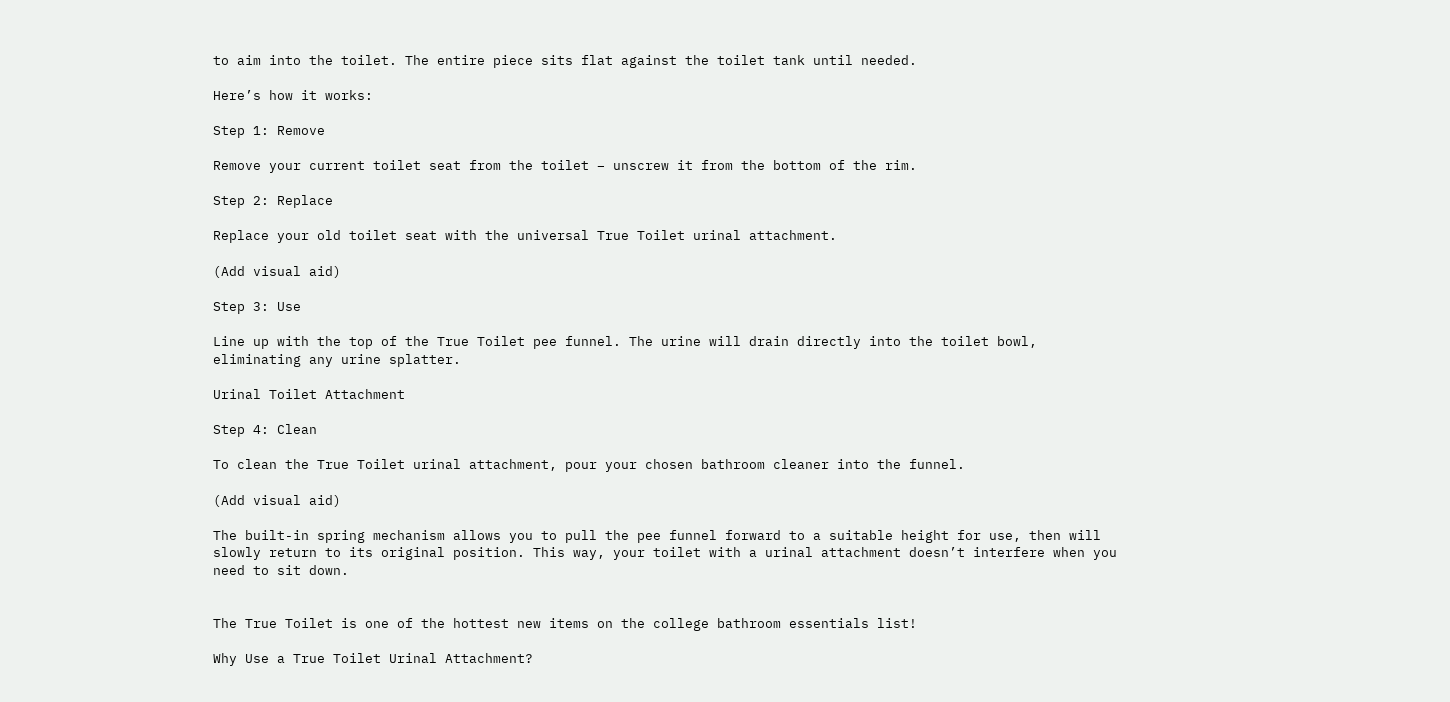to aim into the toilet. The entire piece sits flat against the toilet tank until needed.

Here’s how it works:

Step 1: Remove

Remove your current toilet seat from the toilet – unscrew it from the bottom of the rim.

Step 2: Replace

Replace your old toilet seat with the universal True Toilet urinal attachment.

(Add visual aid)

Step 3: Use

Line up with the top of the True Toilet pee funnel. The urine will drain directly into the toilet bowl, eliminating any urine splatter.

Urinal Toilet Attachment

Step 4: Clean

To clean the True Toilet urinal attachment, pour your chosen bathroom cleaner into the funnel.

(Add visual aid)

The built-in spring mechanism allows you to pull the pee funnel forward to a suitable height for use, then will slowly return to its original position. This way, your toilet with a urinal attachment doesn’t interfere when you need to sit down.


The True Toilet is one of the hottest new items on the college bathroom essentials list!

Why Use a True Toilet Urinal Attachment?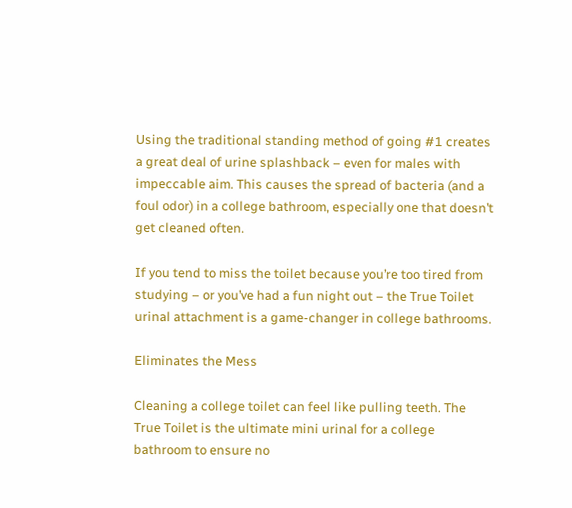Using the traditional standing method of going #1 creates a great deal of urine splashback – even for males with impeccable aim. This causes the spread of bacteria (and a foul odor) in a college bathroom, especially one that doesn’t get cleaned often.

If you tend to miss the toilet because you’re too tired from studying – or you’ve had a fun night out – the True Toilet urinal attachment is a game-changer in college bathrooms.

Eliminates the Mess

Cleaning a college toilet can feel like pulling teeth. The True Toilet is the ultimate mini urinal for a college bathroom to ensure no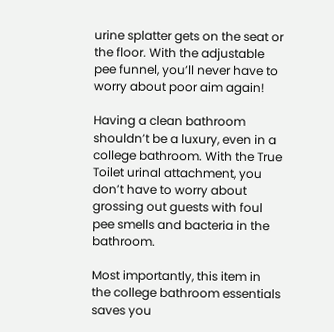urine splatter gets on the seat or the floor. With the adjustable pee funnel, you’ll never have to worry about poor aim again!

Having a clean bathroom shouldn’t be a luxury, even in a college bathroom. With the True Toilet urinal attachment, you don’t have to worry about grossing out guests with foul pee smells and bacteria in the bathroom.

Most importantly, this item in the college bathroom essentials saves you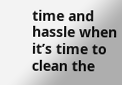time and hassle when it’s time to clean the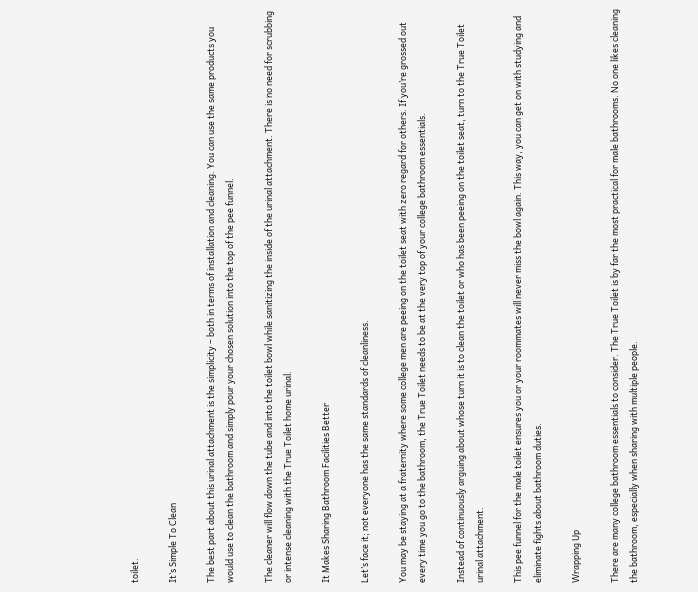toilet.

It’s Simple To Clean

The best part about this urinal attachment is the simplicity – both in terms of installation and cleaning. You can use the same products you would use to clean the bathroom and simply pour your chosen solution into the top of the pee funnel.

The cleaner will flow down the tube and into the toilet bowl while sanitizing the inside of the urinal attachment. There is no need for scrubbing or intense cleaning with the True Toilet home urinal.

It Makes Sharing Bathroom Facilities Better

Let’s face it; not everyone has the same standards of cleanliness.

You may be staying at a fraternity where some college men are peeing on the toilet seat with zero regard for others. If you’re grossed out every time you go to the bathroom, the True Toilet needs to be at the very top of your college bathroom essentials.

Instead of continuously arguing about whose turn it is to clean the toilet or who has been peeing on the toilet seat, turn to the True Toilet urinal attachment.

This pee funnel for the male toilet ensures you or your roommates will never miss the bowl again. This way, you can get on with studying and eliminate fights about bathroom duties.

Wrapping Up

There are many college bathroom essentials to consider. The True Toilet is by far the most practical for male bathrooms. No one likes cleaning the bathroom, especially when sharing with multiple people.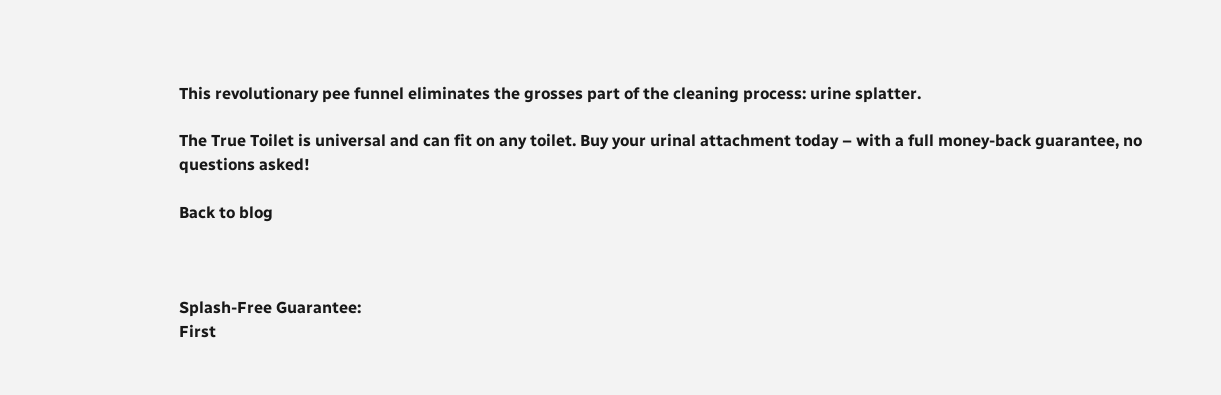This revolutionary pee funnel eliminates the grosses part of the cleaning process: urine splatter.

The True Toilet is universal and can fit on any toilet. Buy your urinal attachment today – with a full money-back guarantee, no questions asked!

Back to blog



Splash-Free Guarantee:
First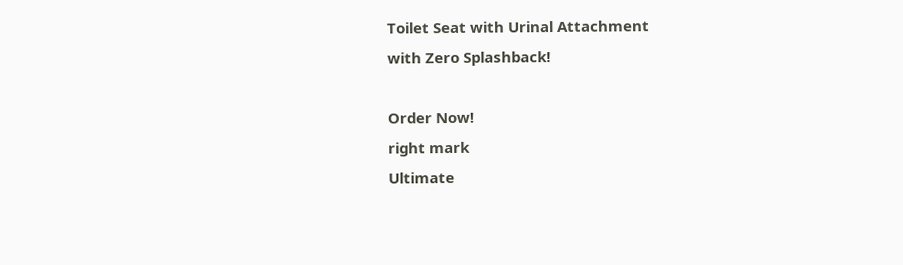Toilet Seat with Urinal Attachment
with Zero Splashback!

Order Now!
right mark
Ultimate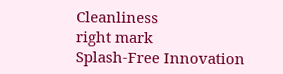Cleanliness
right mark
Splash-Free Innovation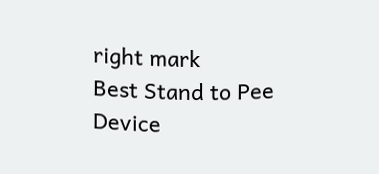right mark
Best Stand to Pee Device